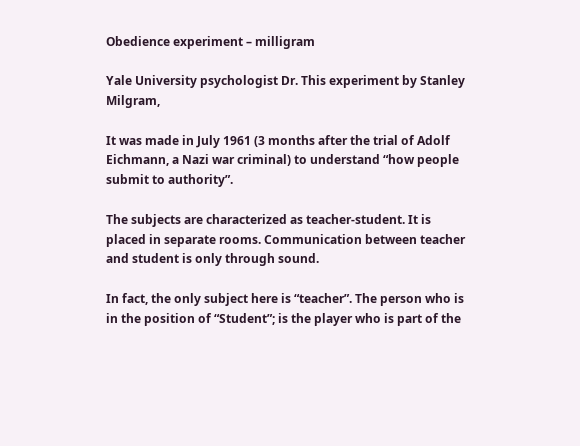Obedience experiment – milligram

Yale University psychologist Dr. This experiment by Stanley Milgram,

It was made in July 1961 (3 months after the trial of Adolf Eichmann, a Nazi war criminal) to understand “how people submit to authority”.

The subjects are characterized as teacher-student. It is placed in separate rooms. Communication between teacher and student is only through sound.

In fact, the only subject here is “teacher”. The person who is in the position of “Student”; is the player who is part of the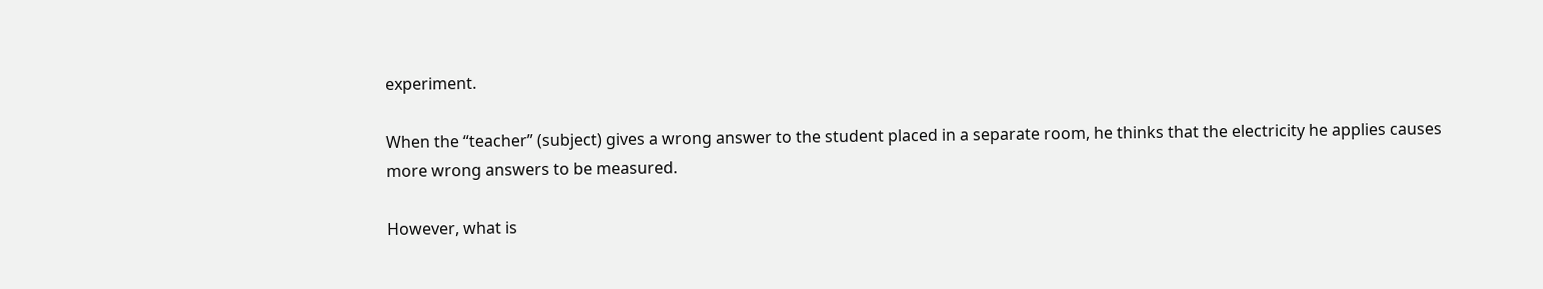experiment.

When the “teacher” (subject) gives a wrong answer to the student placed in a separate room, he thinks that the electricity he applies causes more wrong answers to be measured.

However, what is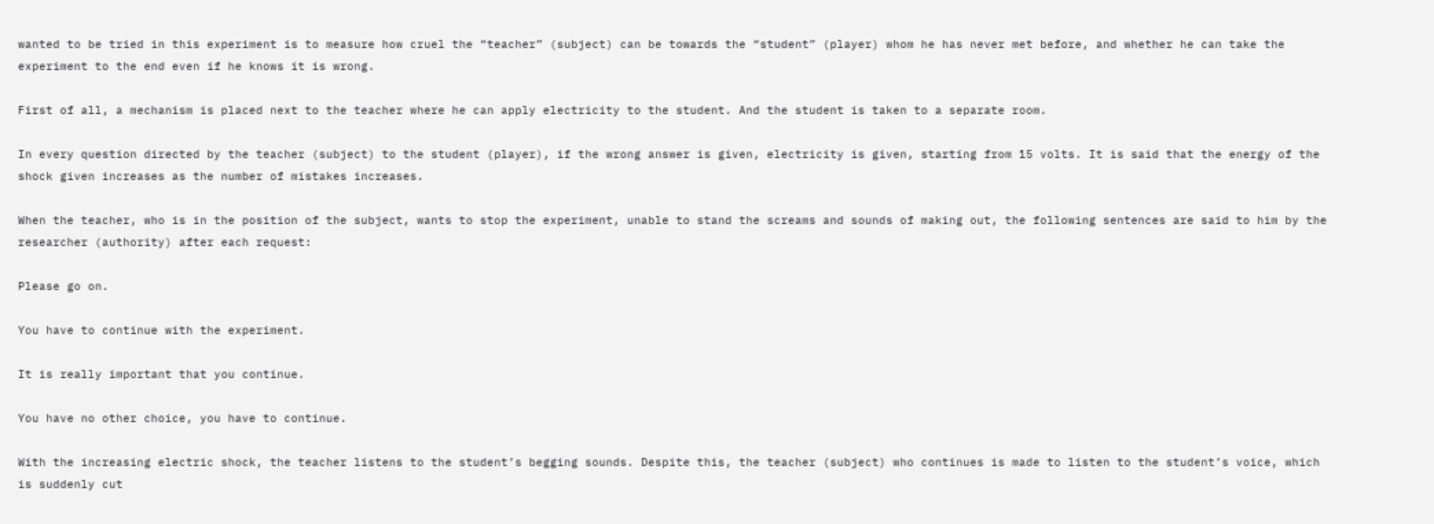wanted to be tried in this experiment is to measure how cruel the “teacher” (subject) can be towards the “student” (player) whom he has never met before, and whether he can take the experiment to the end even if he knows it is wrong.

First of all, a mechanism is placed next to the teacher where he can apply electricity to the student. And the student is taken to a separate room.

In every question directed by the teacher (subject) to the student (player), if the wrong answer is given, electricity is given, starting from 15 volts. It is said that the energy of the shock given increases as the number of mistakes increases.

When the teacher, who is in the position of the subject, wants to stop the experiment, unable to stand the screams and sounds of making out, the following sentences are said to him by the researcher (authority) after each request:

Please go on.

You have to continue with the experiment.

It is really important that you continue.

You have no other choice, you have to continue.

With the increasing electric shock, the teacher listens to the student’s begging sounds. Despite this, the teacher (subject) who continues is made to listen to the student’s voice, which is suddenly cut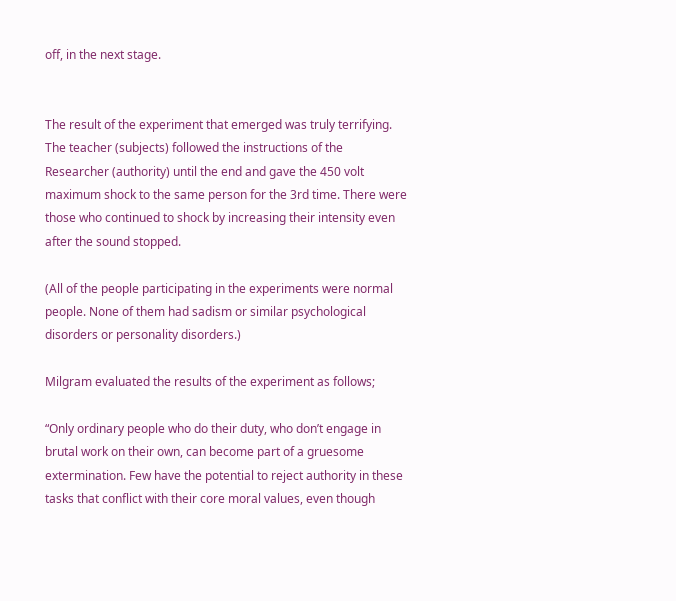off, in the next stage.


The result of the experiment that emerged was truly terrifying. The teacher (subjects) followed the instructions of the Researcher (authority) until the end and gave the 450 volt maximum shock to the same person for the 3rd time. There were those who continued to shock by increasing their intensity even after the sound stopped.

(All of the people participating in the experiments were normal people. None of them had sadism or similar psychological disorders or personality disorders.)

Milgram evaluated the results of the experiment as follows;

“Only ordinary people who do their duty, who don’t engage in brutal work on their own, can become part of a gruesome extermination. Few have the potential to reject authority in these tasks that conflict with their core moral values, even though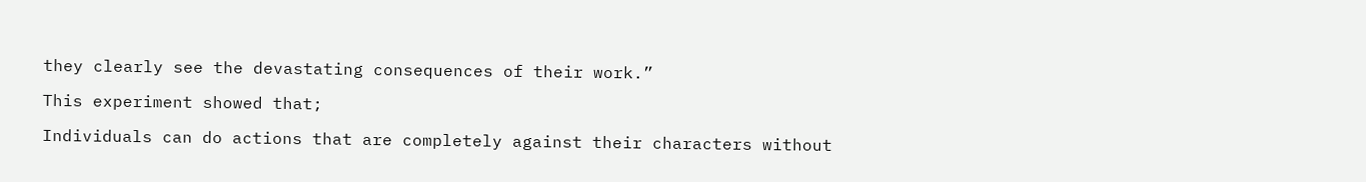they clearly see the devastating consequences of their work.”

This experiment showed that;

Individuals can do actions that are completely against their characters without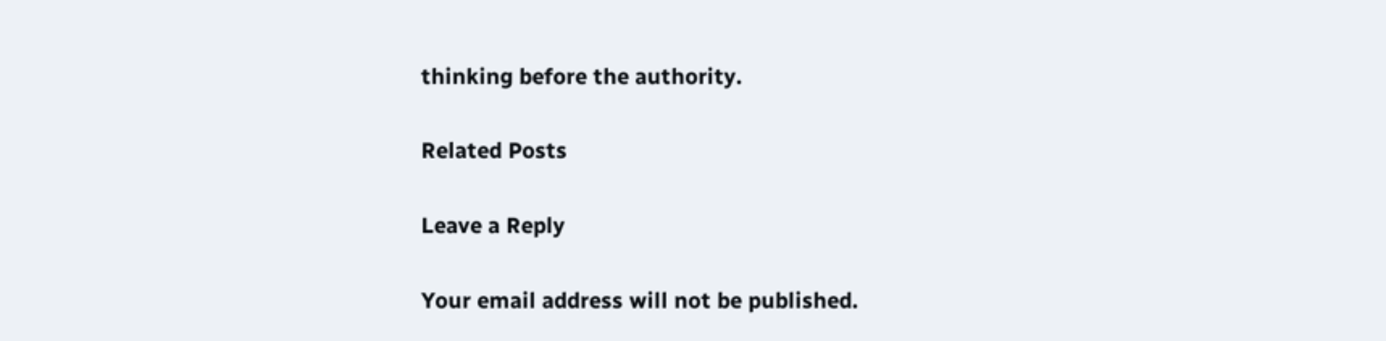thinking before the authority.

Related Posts

Leave a Reply

Your email address will not be published.